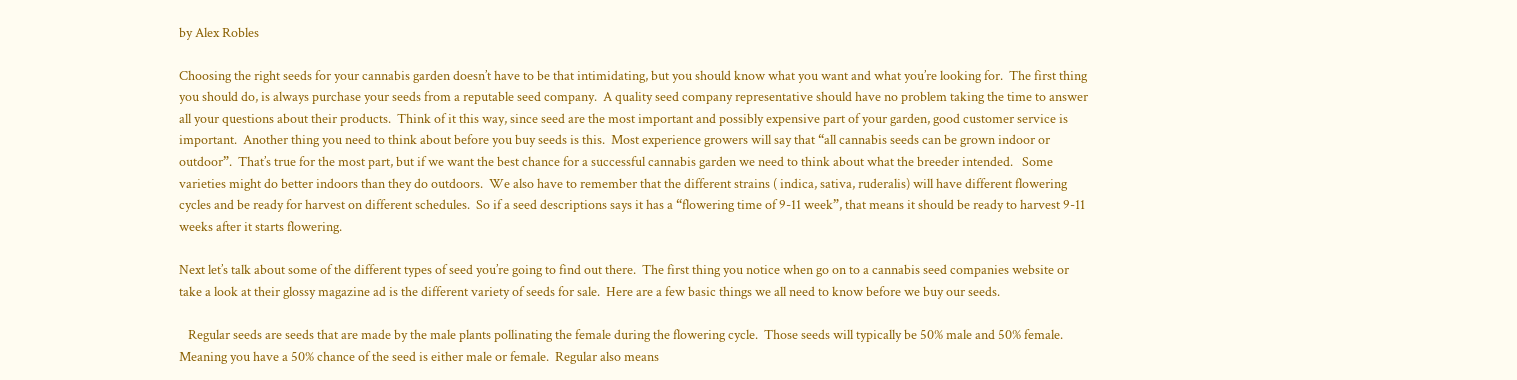by Alex Robles

Choosing the right seeds for your cannabis garden doesn’t have to be that intimidating, but you should know what you want and what you’re looking for.  The first thing you should do, is always purchase your seeds from a reputable seed company.  A quality seed company representative should have no problem taking the time to answer all your questions about their products.  Think of it this way, since seed are the most important and possibly expensive part of your garden, good customer service is important.  Another thing you need to think about before you buy seeds is this.  Most experience growers will say that “all cannabis seeds can be grown indoor or outdoor”.  That’s true for the most part, but if we want the best chance for a successful cannabis garden we need to think about what the breeder intended.   Some varieties might do better indoors than they do outdoors.  We also have to remember that the different strains ( indica, sativa, ruderalis) will have different flowering cycles and be ready for harvest on different schedules.  So if a seed descriptions says it has a “flowering time of 9-11 week”, that means it should be ready to harvest 9-11 weeks after it starts flowering.

Next let’s talk about some of the different types of seed you’re going to find out there.  The first thing you notice when go on to a cannabis seed companies website or take a look at their glossy magazine ad is the different variety of seeds for sale.  Here are a few basic things we all need to know before we buy our seeds.

   Regular seeds are seeds that are made by the male plants pollinating the female during the flowering cycle.  Those seeds will typically be 50% male and 50% female.  Meaning you have a 50% chance of the seed is either male or female.  Regular also means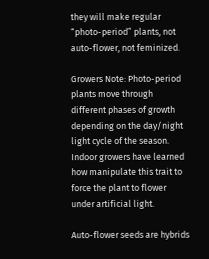they will make regular  “photo-period” plants, not auto-flower, not feminized.

Growers Note: Photo-period plants move through different phases of growth depending on the day/night light cycle of the season.  Indoor growers have learned how manipulate this trait to force the plant to flower under artificial light.

Auto-flower seeds are hybrids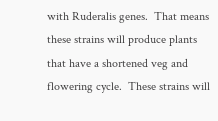with Ruderalis genes.  That means these strains will produce plants that have a shortened veg and flowering cycle.  These strains will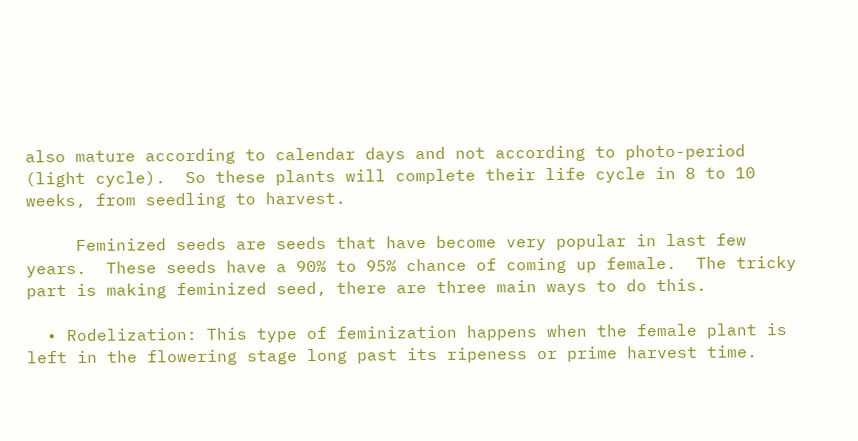also mature according to calendar days and not according to photo-period (light cycle).  So these plants will complete their life cycle in 8 to 10 weeks, from seedling to harvest.

     Feminized seeds are seeds that have become very popular in last few years.  These seeds have a 90% to 95% chance of coming up female.  The tricky part is making feminized seed, there are three main ways to do this.

  • Rodelization: This type of feminization happens when the female plant is left in the flowering stage long past its ripeness or prime harvest time.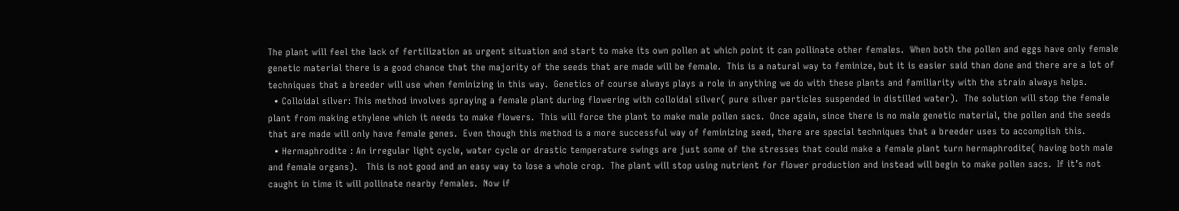The plant will feel the lack of fertilization as urgent situation and start to make its own pollen at which point it can pollinate other females.  When both the pollen and eggs have only female genetic material there is a good chance that the majority of the seeds that are made will be female.  This is a natural way to feminize, but it is easier said than done and there are a lot of techniques that a breeder will use when feminizing in this way.  Genetics of course always plays a role in anything we do with these plants and familiarity with the strain always helps.
  • Colloidal silver: This method involves spraying a female plant during flowering with colloidal silver( pure silver particles suspended in distilled water).  The solution will stop the female plant from making ethylene which it needs to make flowers.  This will force the plant to make male pollen sacs.  Once again, since there is no male genetic material, the pollen and the seeds that are made will only have female genes.  Even though this method is a more successful way of feminizing seed, there are special techniques that a breeder uses to accomplish this.
  • Hermaphrodite : An irregular light cycle, water cycle or drastic temperature swings are just some of the stresses that could make a female plant turn hermaphrodite( having both male and female organs).   This is not good and an easy way to lose a whole crop.  The plant will stop using nutrient for flower production and instead will begin to make pollen sacs.  If it’s not caught in time it will pollinate nearby females.  Now if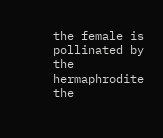the female is pollinated by the hermaphrodite the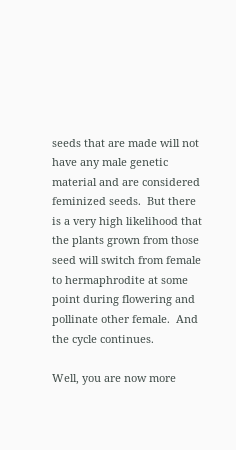seeds that are made will not have any male genetic material and are considered feminized seeds.  But there is a very high likelihood that the plants grown from those seed will switch from female to hermaphrodite at some point during flowering and pollinate other female.  And the cycle continues.

Well, you are now more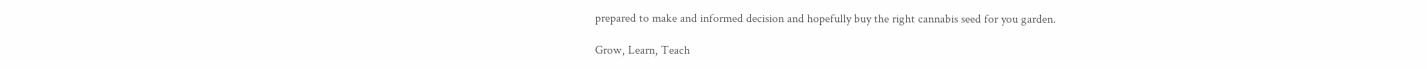prepared to make and informed decision and hopefully buy the right cannabis seed for you garden.

Grow, Learn, Teach